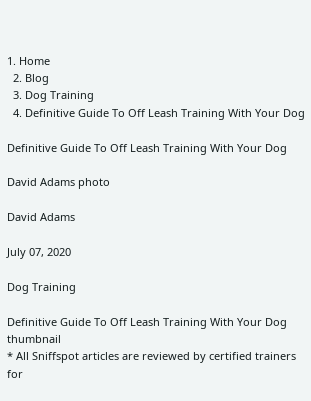1. Home
  2. Blog
  3. Dog Training
  4. Definitive Guide To Off Leash Training With Your Dog

Definitive Guide To Off Leash Training With Your Dog

David Adams photo

David Adams

July 07, 2020

Dog Training

Definitive Guide To Off Leash Training With Your Dog thumbnail
* All Sniffspot articles are reviewed by certified trainers for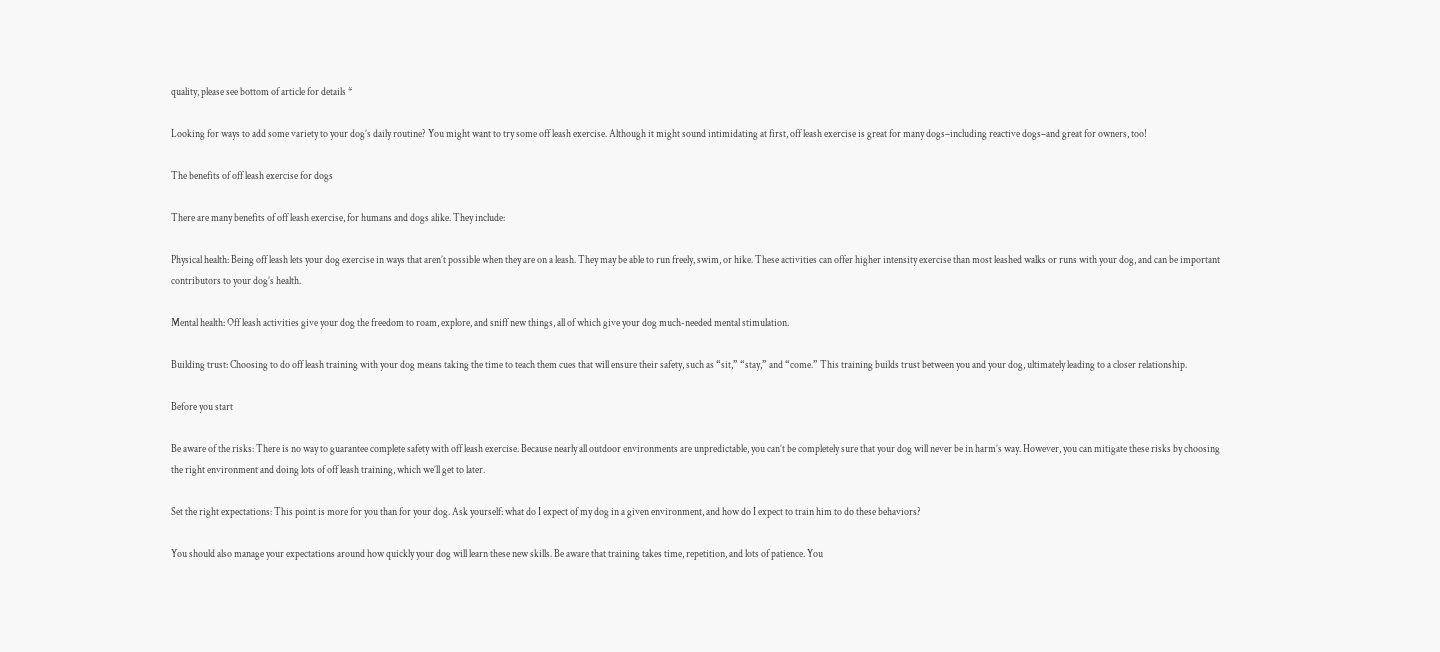quality, please see bottom of article for details *

Looking for ways to add some variety to your dog’s daily routine? You might want to try some off leash exercise. Although it might sound intimidating at first, off leash exercise is great for many dogs–including reactive dogs–and great for owners, too!

The benefits of off leash exercise for dogs

There are many benefits of off leash exercise, for humans and dogs alike. They include:

Physical health: Being off leash lets your dog exercise in ways that aren’t possible when they are on a leash. They may be able to run freely, swim, or hike. These activities can offer higher intensity exercise than most leashed walks or runs with your dog, and can be important contributors to your dog’s health.

Mental health: Off leash activities give your dog the freedom to roam, explore, and sniff new things, all of which give your dog much-needed mental stimulation.

Building trust: Choosing to do off leash training with your dog means taking the time to teach them cues that will ensure their safety, such as “sit,” “stay,” and “come.” This training builds trust between you and your dog, ultimately leading to a closer relationship.

Before you start

Be aware of the risks: There is no way to guarantee complete safety with off leash exercise. Because nearly all outdoor environments are unpredictable, you can’t be completely sure that your dog will never be in harm’s way. However, you can mitigate these risks by choosing the right environment and doing lots of off leash training, which we’ll get to later.

Set the right expectations: This point is more for you than for your dog. Ask yourself: what do I expect of my dog in a given environment, and how do I expect to train him to do these behaviors?

You should also manage your expectations around how quickly your dog will learn these new skills. Be aware that training takes time, repetition, and lots of patience. You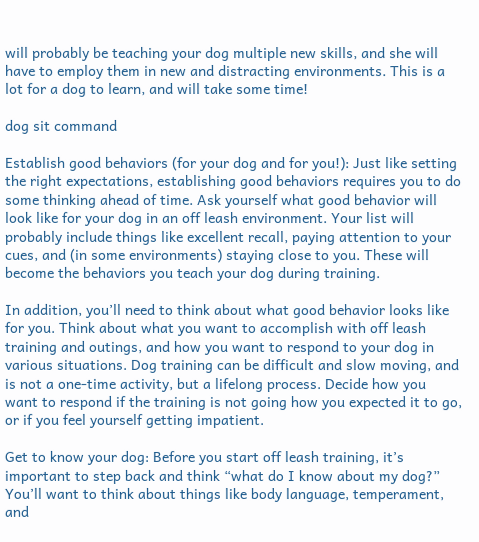will probably be teaching your dog multiple new skills, and she will have to employ them in new and distracting environments. This is a lot for a dog to learn, and will take some time!

dog sit command

Establish good behaviors (for your dog and for you!): Just like setting the right expectations, establishing good behaviors requires you to do some thinking ahead of time. Ask yourself what good behavior will look like for your dog in an off leash environment. Your list will probably include things like excellent recall, paying attention to your cues, and (in some environments) staying close to you. These will become the behaviors you teach your dog during training.

In addition, you’ll need to think about what good behavior looks like for you. Think about what you want to accomplish with off leash training and outings, and how you want to respond to your dog in various situations. Dog training can be difficult and slow moving, and is not a one-time activity, but a lifelong process. Decide how you want to respond if the training is not going how you expected it to go, or if you feel yourself getting impatient.

Get to know your dog: Before you start off leash training, it’s important to step back and think “what do I know about my dog?” You’ll want to think about things like body language, temperament, and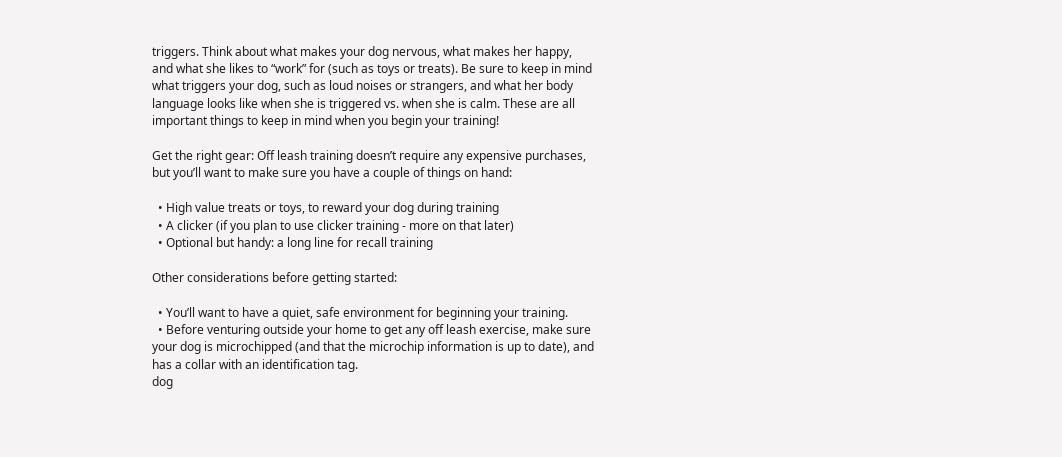triggers. Think about what makes your dog nervous, what makes her happy, and what she likes to “work” for (such as toys or treats). Be sure to keep in mind what triggers your dog, such as loud noises or strangers, and what her body language looks like when she is triggered vs. when she is calm. These are all important things to keep in mind when you begin your training!

Get the right gear: Off leash training doesn’t require any expensive purchases, but you’ll want to make sure you have a couple of things on hand:

  • High value treats or toys, to reward your dog during training
  • A clicker (if you plan to use clicker training - more on that later)
  • Optional but handy: a long line for recall training

Other considerations before getting started:

  • You’ll want to have a quiet, safe environment for beginning your training.
  • Before venturing outside your home to get any off leash exercise, make sure your dog is microchipped (and that the microchip information is up to date), and has a collar with an identification tag.
dog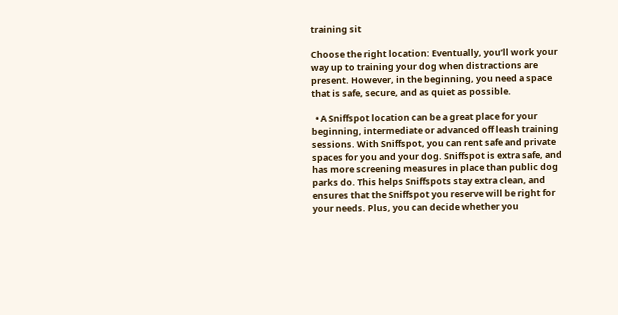training sit

Choose the right location: Eventually, you’ll work your way up to training your dog when distractions are present. However, in the beginning, you need a space that is safe, secure, and as quiet as possible.

  • A Sniffspot location can be a great place for your beginning, intermediate or advanced off leash training sessions. With Sniffspot, you can rent safe and private spaces for you and your dog. Sniffspot is extra safe, and has more screening measures in place than public dog parks do. This helps Sniffspots stay extra clean, and ensures that the Sniffspot you reserve will be right for your needs. Plus, you can decide whether you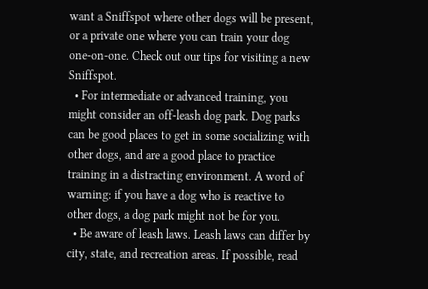want a Sniffspot where other dogs will be present, or a private one where you can train your dog one-on-one. Check out our tips for visiting a new Sniffspot.
  • For intermediate or advanced training, you might consider an off-leash dog park. Dog parks can be good places to get in some socializing with other dogs, and are a good place to practice training in a distracting environment. A word of warning: if you have a dog who is reactive to other dogs, a dog park might not be for you.
  • Be aware of leash laws. Leash laws can differ by city, state, and recreation areas. If possible, read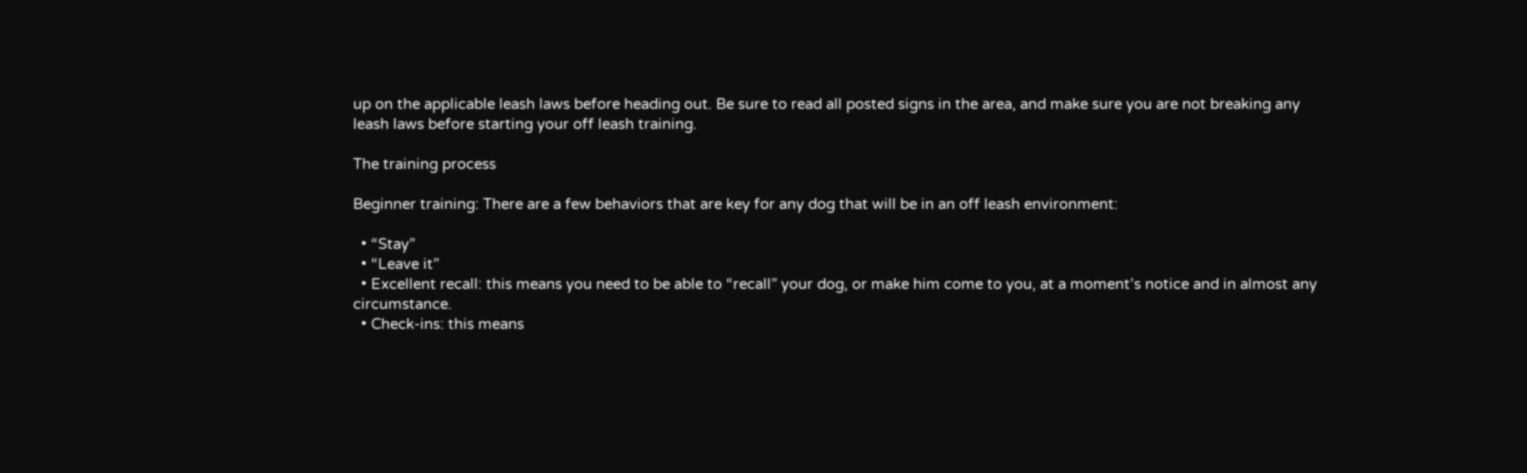up on the applicable leash laws before heading out. Be sure to read all posted signs in the area, and make sure you are not breaking any leash laws before starting your off leash training.

The training process

Beginner training: There are a few behaviors that are key for any dog that will be in an off leash environment:

  • “Stay”
  • “Leave it”
  • Excellent recall: this means you need to be able to “recall” your dog, or make him come to you, at a moment’s notice and in almost any circumstance.
  • Check-ins: this means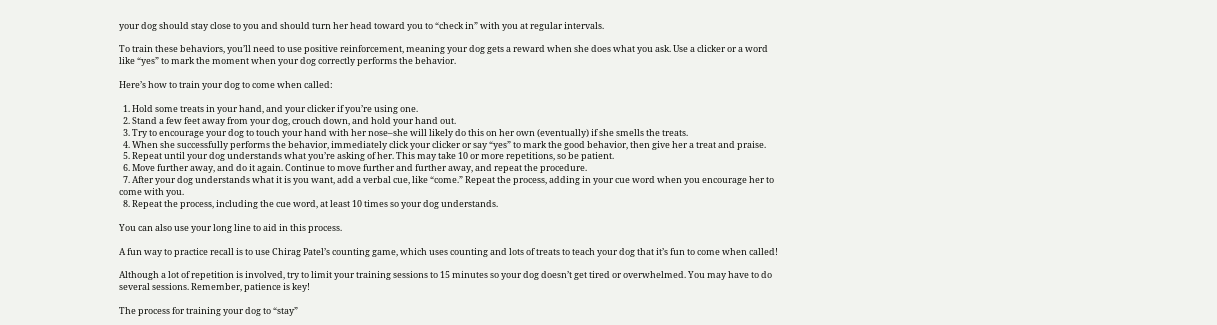your dog should stay close to you and should turn her head toward you to “check in” with you at regular intervals.

To train these behaviors, you’ll need to use positive reinforcement, meaning your dog gets a reward when she does what you ask. Use a clicker or a word like “yes” to mark the moment when your dog correctly performs the behavior.

Here’s how to train your dog to come when called:

  1. Hold some treats in your hand, and your clicker if you’re using one.
  2. Stand a few feet away from your dog, crouch down, and hold your hand out.
  3. Try to encourage your dog to touch your hand with her nose–she will likely do this on her own (eventually) if she smells the treats.
  4. When she successfully performs the behavior, immediately click your clicker or say “yes” to mark the good behavior, then give her a treat and praise.
  5. Repeat until your dog understands what you’re asking of her. This may take 10 or more repetitions, so be patient.
  6. Move further away, and do it again. Continue to move further and further away, and repeat the procedure.
  7. After your dog understands what it is you want, add a verbal cue, like “come.” Repeat the process, adding in your cue word when you encourage her to come with you.
  8. Repeat the process, including the cue word, at least 10 times so your dog understands.

You can also use your long line to aid in this process.

A fun way to practice recall is to use Chirag Patel’s counting game, which uses counting and lots of treats to teach your dog that it’s fun to come when called!

Although a lot of repetition is involved, try to limit your training sessions to 15 minutes so your dog doesn’t get tired or overwhelmed. You may have to do several sessions. Remember, patience is key!

The process for training your dog to “stay”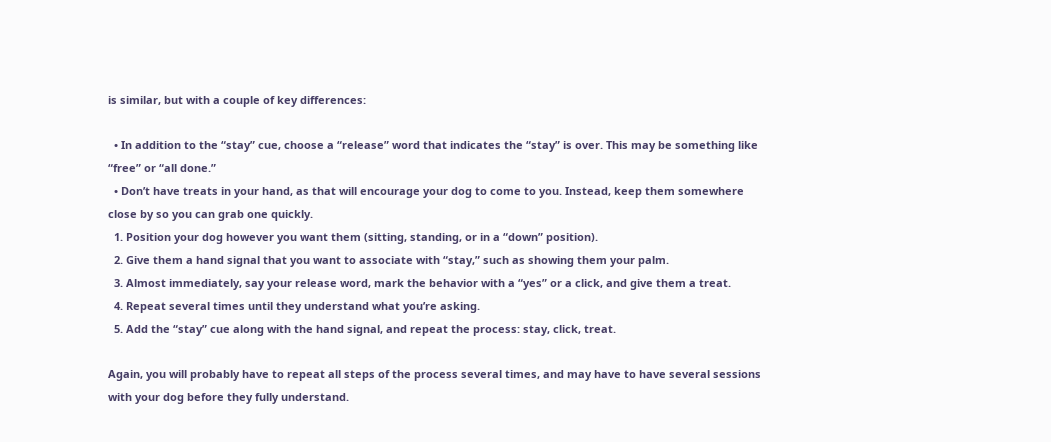is similar, but with a couple of key differences:

  • In addition to the “stay” cue, choose a “release” word that indicates the “stay” is over. This may be something like “free” or “all done.”
  • Don’t have treats in your hand, as that will encourage your dog to come to you. Instead, keep them somewhere close by so you can grab one quickly.
  1. Position your dog however you want them (sitting, standing, or in a “down” position).
  2. Give them a hand signal that you want to associate with “stay,” such as showing them your palm.
  3. Almost immediately, say your release word, mark the behavior with a “yes” or a click, and give them a treat.
  4. Repeat several times until they understand what you’re asking.
  5. Add the “stay” cue along with the hand signal, and repeat the process: stay, click, treat.

Again, you will probably have to repeat all steps of the process several times, and may have to have several sessions with your dog before they fully understand.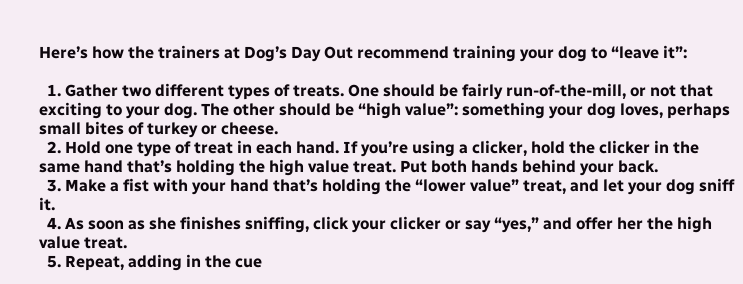Here’s how the trainers at Dog’s Day Out recommend training your dog to “leave it”:

  1. Gather two different types of treats. One should be fairly run-of-the-mill, or not that exciting to your dog. The other should be “high value”: something your dog loves, perhaps small bites of turkey or cheese.
  2. Hold one type of treat in each hand. If you’re using a clicker, hold the clicker in the same hand that’s holding the high value treat. Put both hands behind your back.
  3. Make a fist with your hand that’s holding the “lower value” treat, and let your dog sniff it.
  4. As soon as she finishes sniffing, click your clicker or say “yes,” and offer her the high value treat.
  5. Repeat, adding in the cue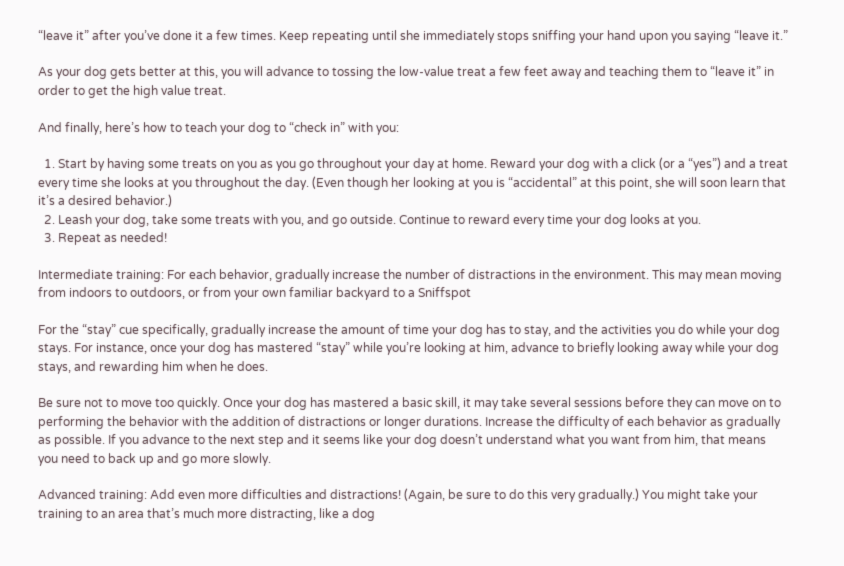“leave it” after you’ve done it a few times. Keep repeating until she immediately stops sniffing your hand upon you saying “leave it.”

As your dog gets better at this, you will advance to tossing the low-value treat a few feet away and teaching them to “leave it” in order to get the high value treat.

And finally, here’s how to teach your dog to “check in” with you:

  1. Start by having some treats on you as you go throughout your day at home. Reward your dog with a click (or a “yes”) and a treat every time she looks at you throughout the day. (Even though her looking at you is “accidental” at this point, she will soon learn that it’s a desired behavior.)
  2. Leash your dog, take some treats with you, and go outside. Continue to reward every time your dog looks at you.
  3. Repeat as needed!

Intermediate training: For each behavior, gradually increase the number of distractions in the environment. This may mean moving from indoors to outdoors, or from your own familiar backyard to a Sniffspot

For the “stay” cue specifically, gradually increase the amount of time your dog has to stay, and the activities you do while your dog stays. For instance, once your dog has mastered “stay” while you’re looking at him, advance to briefly looking away while your dog stays, and rewarding him when he does.

Be sure not to move too quickly. Once your dog has mastered a basic skill, it may take several sessions before they can move on to performing the behavior with the addition of distractions or longer durations. Increase the difficulty of each behavior as gradually as possible. If you advance to the next step and it seems like your dog doesn’t understand what you want from him, that means you need to back up and go more slowly.

Advanced training: Add even more difficulties and distractions! (Again, be sure to do this very gradually.) You might take your training to an area that’s much more distracting, like a dog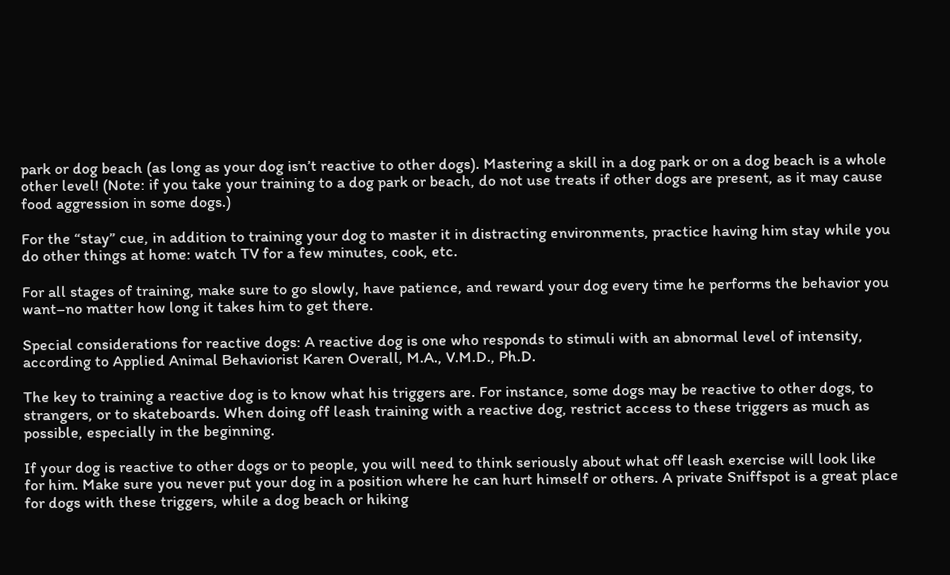park or dog beach (as long as your dog isn’t reactive to other dogs). Mastering a skill in a dog park or on a dog beach is a whole other level! (Note: if you take your training to a dog park or beach, do not use treats if other dogs are present, as it may cause food aggression in some dogs.)

For the “stay” cue, in addition to training your dog to master it in distracting environments, practice having him stay while you do other things at home: watch TV for a few minutes, cook, etc.

For all stages of training, make sure to go slowly, have patience, and reward your dog every time he performs the behavior you want–no matter how long it takes him to get there.

Special considerations for reactive dogs: A reactive dog is one who responds to stimuli with an abnormal level of intensity, according to Applied Animal Behaviorist Karen Overall, M.A., V.M.D., Ph.D.

The key to training a reactive dog is to know what his triggers are. For instance, some dogs may be reactive to other dogs, to strangers, or to skateboards. When doing off leash training with a reactive dog, restrict access to these triggers as much as possible, especially in the beginning.

If your dog is reactive to other dogs or to people, you will need to think seriously about what off leash exercise will look like for him. Make sure you never put your dog in a position where he can hurt himself or others. A private Sniffspot is a great place for dogs with these triggers, while a dog beach or hiking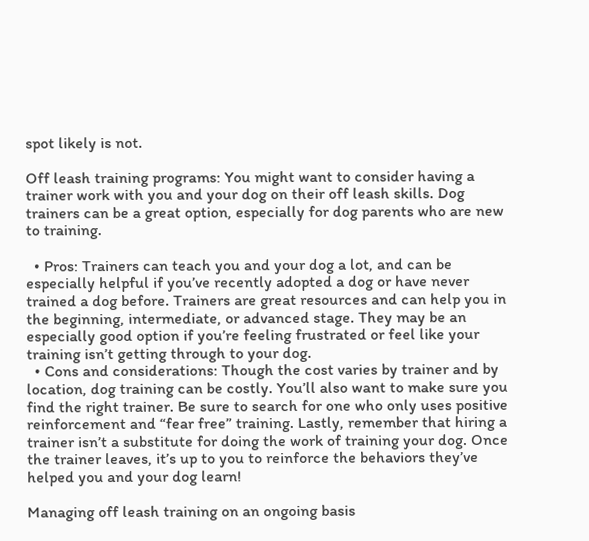spot likely is not.

Off leash training programs: You might want to consider having a trainer work with you and your dog on their off leash skills. Dog trainers can be a great option, especially for dog parents who are new to training.

  • Pros: Trainers can teach you and your dog a lot, and can be especially helpful if you’ve recently adopted a dog or have never trained a dog before. Trainers are great resources and can help you in the beginning, intermediate, or advanced stage. They may be an especially good option if you’re feeling frustrated or feel like your training isn’t getting through to your dog.
  • Cons and considerations: Though the cost varies by trainer and by location, dog training can be costly. You’ll also want to make sure you find the right trainer. Be sure to search for one who only uses positive reinforcement and “fear free” training. Lastly, remember that hiring a trainer isn’t a substitute for doing the work of training your dog. Once the trainer leaves, it’s up to you to reinforce the behaviors they’ve helped you and your dog learn!

Managing off leash training on an ongoing basis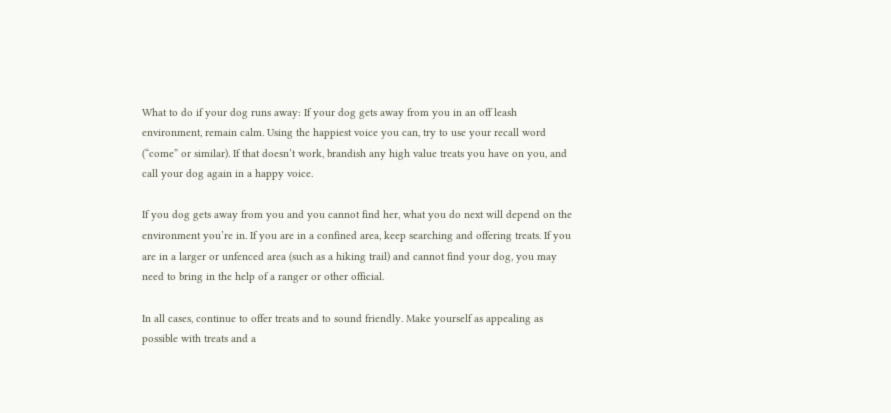What to do if your dog runs away: If your dog gets away from you in an off leash environment, remain calm. Using the happiest voice you can, try to use your recall word (“come” or similar). If that doesn’t work, brandish any high value treats you have on you, and call your dog again in a happy voice.

If you dog gets away from you and you cannot find her, what you do next will depend on the environment you’re in. If you are in a confined area, keep searching and offering treats. If you are in a larger or unfenced area (such as a hiking trail) and cannot find your dog, you may need to bring in the help of a ranger or other official.

In all cases, continue to offer treats and to sound friendly. Make yourself as appealing as possible with treats and a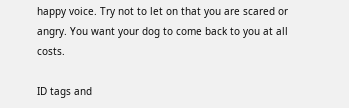happy voice. Try not to let on that you are scared or angry. You want your dog to come back to you at all costs.

ID tags and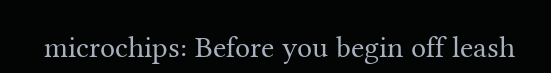microchips: Before you begin off leash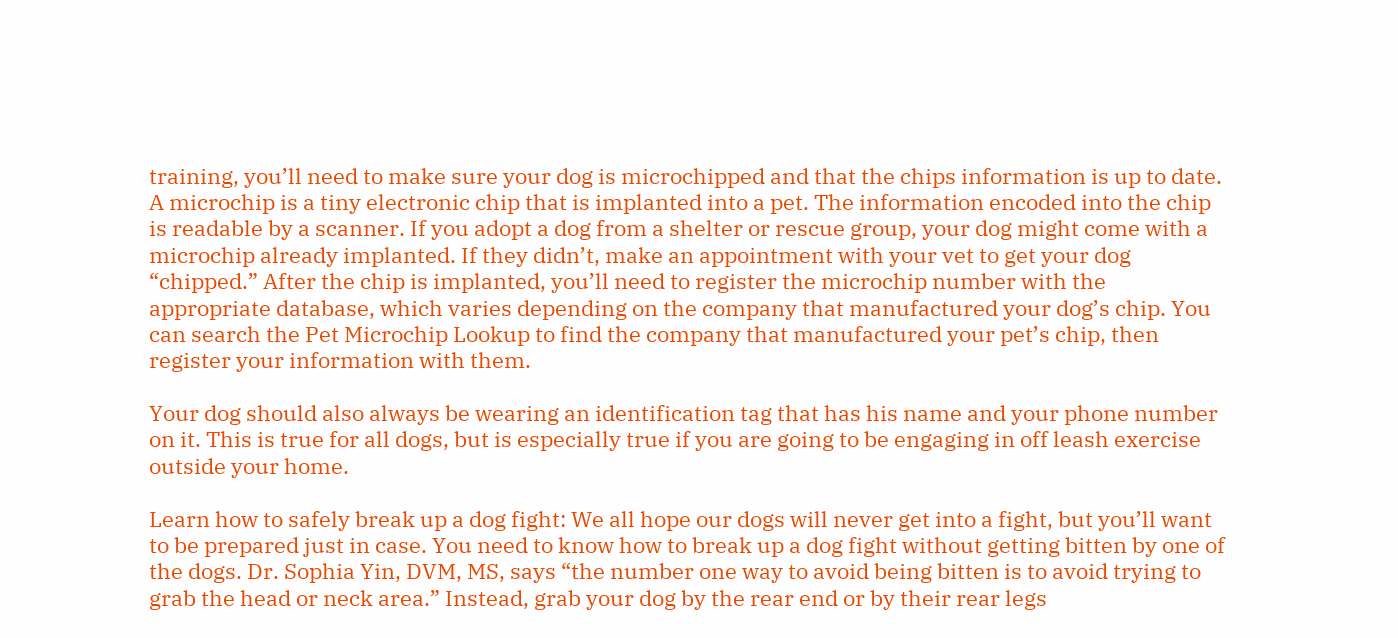training, you’ll need to make sure your dog is microchipped and that the chips information is up to date. A microchip is a tiny electronic chip that is implanted into a pet. The information encoded into the chip is readable by a scanner. If you adopt a dog from a shelter or rescue group, your dog might come with a microchip already implanted. If they didn’t, make an appointment with your vet to get your dog “chipped.” After the chip is implanted, you’ll need to register the microchip number with the appropriate database, which varies depending on the company that manufactured your dog’s chip. You can search the Pet Microchip Lookup to find the company that manufactured your pet’s chip, then register your information with them.

Your dog should also always be wearing an identification tag that has his name and your phone number on it. This is true for all dogs, but is especially true if you are going to be engaging in off leash exercise outside your home.

Learn how to safely break up a dog fight: We all hope our dogs will never get into a fight, but you’ll want to be prepared just in case. You need to know how to break up a dog fight without getting bitten by one of the dogs. Dr. Sophia Yin, DVM, MS, says “the number one way to avoid being bitten is to avoid trying to grab the head or neck area.” Instead, grab your dog by the rear end or by their rear legs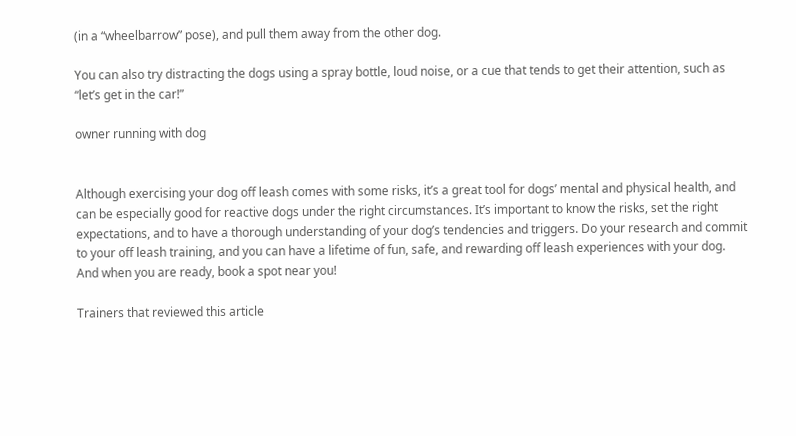(in a “wheelbarrow” pose), and pull them away from the other dog.

You can also try distracting the dogs using a spray bottle, loud noise, or a cue that tends to get their attention, such as “let’s get in the car!”

owner running with dog


Although exercising your dog off leash comes with some risks, it’s a great tool for dogs’ mental and physical health, and can be especially good for reactive dogs under the right circumstances. It’s important to know the risks, set the right expectations, and to have a thorough understanding of your dog’s tendencies and triggers. Do your research and commit to your off leash training, and you can have a lifetime of fun, safe, and rewarding off leash experiences with your dog. And when you are ready, book a spot near you!

Trainers that reviewed this article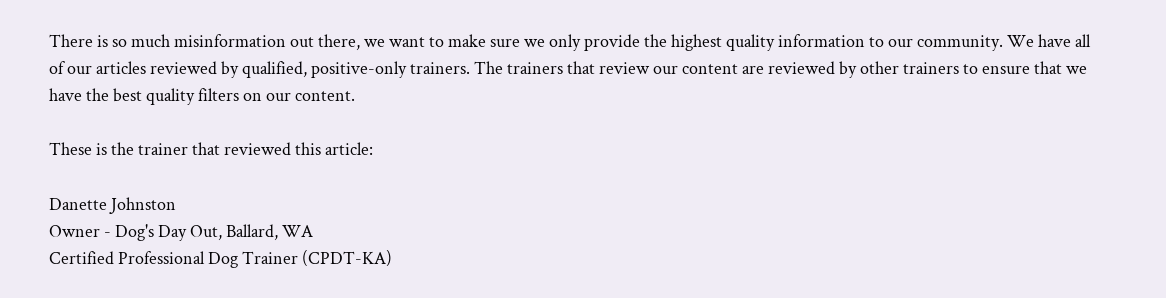There is so much misinformation out there, we want to make sure we only provide the highest quality information to our community. We have all of our articles reviewed by qualified, positive-only trainers. The trainers that review our content are reviewed by other trainers to ensure that we have the best quality filters on our content.

These is the trainer that reviewed this article:

Danette Johnston
Owner - Dog's Day Out, Ballard, WA
Certified Professional Dog Trainer (CPDT-KA)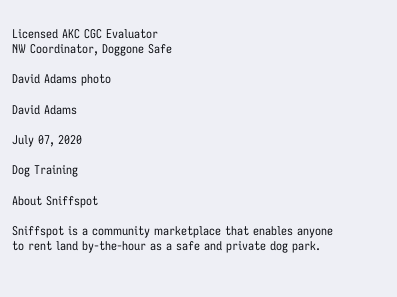Licensed AKC CGC Evaluator
NW Coordinator, Doggone Safe

David Adams photo

David Adams

July 07, 2020

Dog Training

About Sniffspot

Sniffspot is a community marketplace that enables anyone to rent land by-the-hour as a safe and private dog park.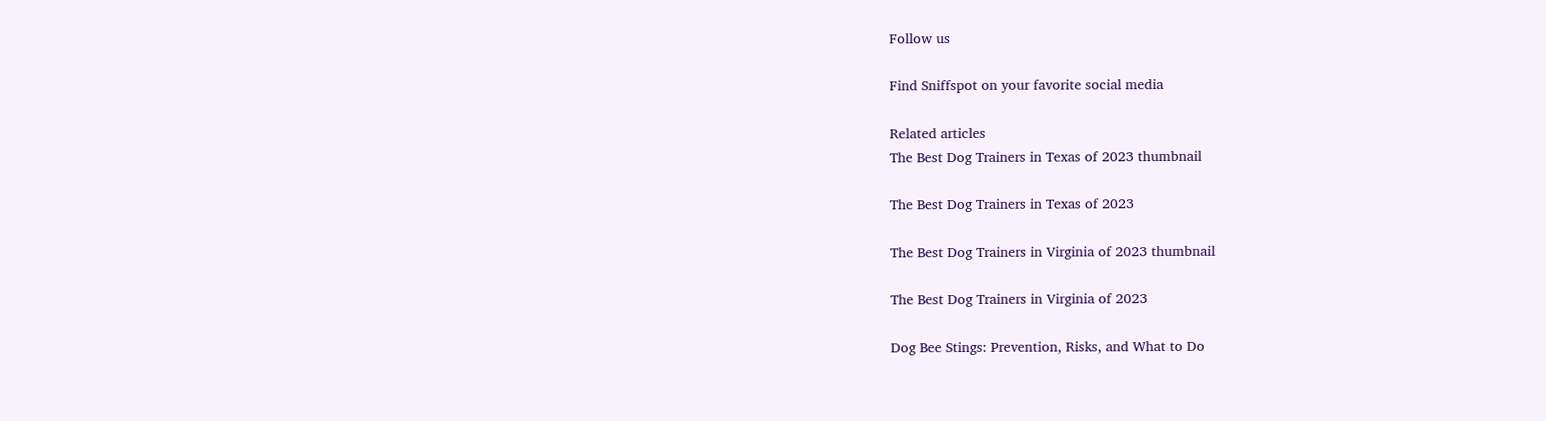Follow us

Find Sniffspot on your favorite social media

Related articles
The Best Dog Trainers in Texas of 2023 thumbnail

The Best Dog Trainers in Texas of 2023

The Best Dog Trainers in Virginia of 2023 thumbnail

The Best Dog Trainers in Virginia of 2023

Dog Bee Stings: Prevention, Risks, and What to Do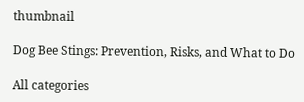thumbnail

Dog Bee Stings: Prevention, Risks, and What to Do

All categories